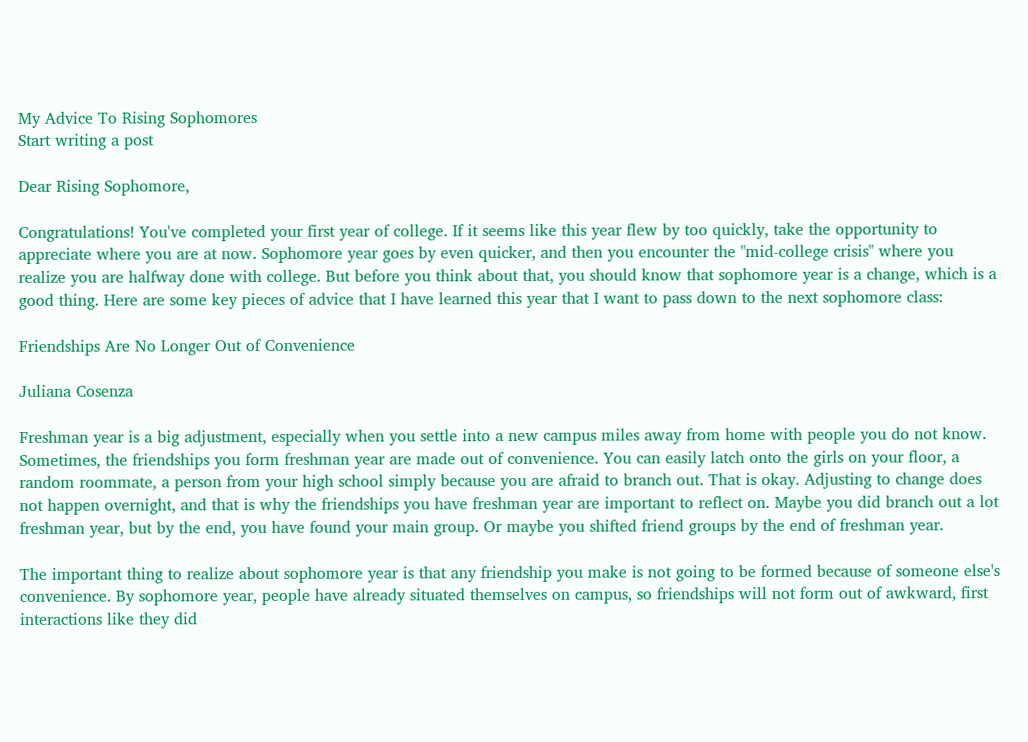My Advice To Rising Sophomores
Start writing a post

Dear Rising Sophomore,

Congratulations! You've completed your first year of college. If it seems like this year flew by too quickly, take the opportunity to appreciate where you are at now. Sophomore year goes by even quicker, and then you encounter the "mid-college crisis" where you realize you are halfway done with college. But before you think about that, you should know that sophomore year is a change, which is a good thing. Here are some key pieces of advice that I have learned this year that I want to pass down to the next sophomore class:

Friendships Are No Longer Out of Convenience

Juliana Cosenza

Freshman year is a big adjustment, especially when you settle into a new campus miles away from home with people you do not know. Sometimes, the friendships you form freshman year are made out of convenience. You can easily latch onto the girls on your floor, a random roommate, a person from your high school simply because you are afraid to branch out. That is okay. Adjusting to change does not happen overnight, and that is why the friendships you have freshman year are important to reflect on. Maybe you did branch out a lot freshman year, but by the end, you have found your main group. Or maybe you shifted friend groups by the end of freshman year.

The important thing to realize about sophomore year is that any friendship you make is not going to be formed because of someone else's convenience. By sophomore year, people have already situated themselves on campus, so friendships will not form out of awkward, first interactions like they did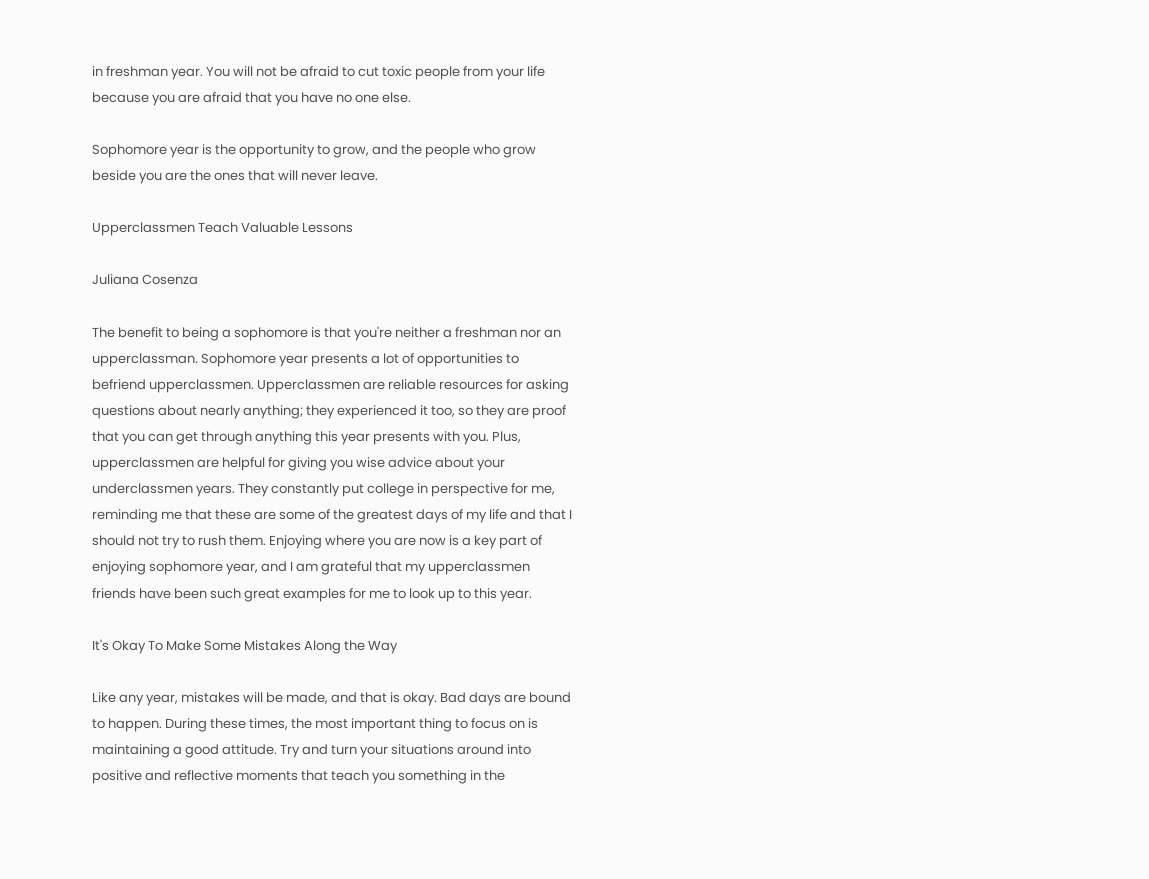in freshman year. You will not be afraid to cut toxic people from your life because you are afraid that you have no one else.

Sophomore year is the opportunity to grow, and the people who grow beside you are the ones that will never leave.

Upperclassmen Teach Valuable Lessons

Juliana Cosenza

The benefit to being a sophomore is that you're neither a freshman nor an upperclassman. Sophomore year presents a lot of opportunities to befriend upperclassmen. Upperclassmen are reliable resources for asking questions about nearly anything; they experienced it too, so they are proof that you can get through anything this year presents with you. Plus, upperclassmen are helpful for giving you wise advice about your underclassmen years. They constantly put college in perspective for me, reminding me that these are some of the greatest days of my life and that I should not try to rush them. Enjoying where you are now is a key part of enjoying sophomore year, and I am grateful that my upperclassmen friends have been such great examples for me to look up to this year.

It's Okay To Make Some Mistakes Along the Way

Like any year, mistakes will be made, and that is okay. Bad days are bound to happen. During these times, the most important thing to focus on is maintaining a good attitude. Try and turn your situations around into positive and reflective moments that teach you something in the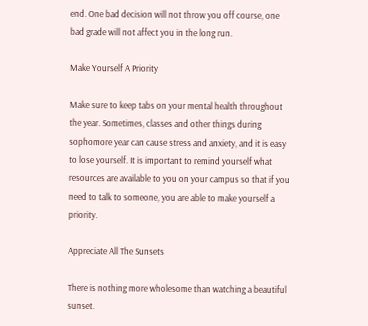end. One bad decision will not throw you off course, one bad grade will not affect you in the long run.

Make Yourself A Priority

Make sure to keep tabs on your mental health throughout the year. Sometimes, classes and other things during sophomore year can cause stress and anxiety, and it is easy to lose yourself. It is important to remind yourself what resources are available to you on your campus so that if you need to talk to someone, you are able to make yourself a priority.

Appreciate All The Sunsets

There is nothing more wholesome than watching a beautiful sunset.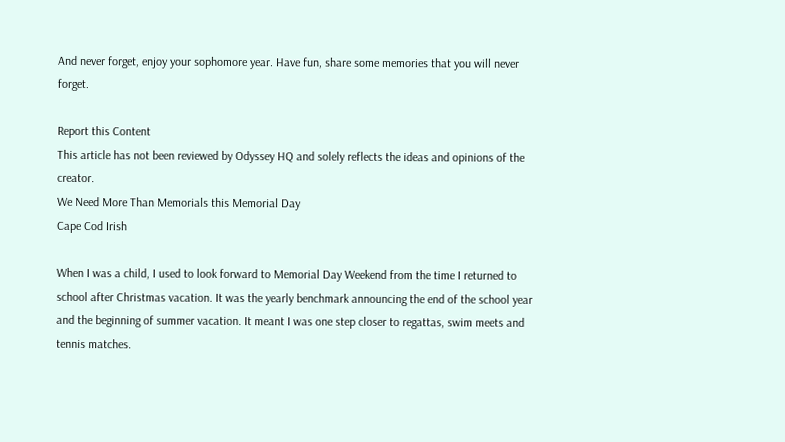And never forget, enjoy your sophomore year. Have fun, share some memories that you will never forget.

Report this Content
This article has not been reviewed by Odyssey HQ and solely reflects the ideas and opinions of the creator.
We Need More Than Memorials this Memorial Day
Cape Cod Irish

When I was a child, I used to look forward to Memorial Day Weekend from the time I returned to school after Christmas vacation. It was the yearly benchmark announcing the end of the school year and the beginning of summer vacation. It meant I was one step closer to regattas, swim meets and tennis matches.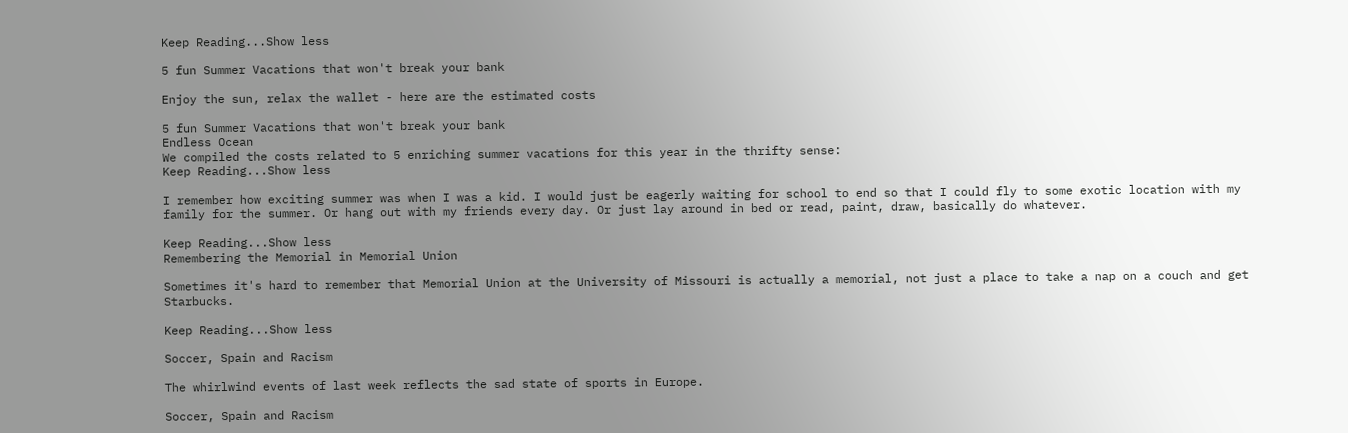Keep Reading...Show less

5 fun Summer Vacations that won't break your bank

Enjoy the sun, relax the wallet - here are the estimated costs

5 fun Summer Vacations that won't break your bank
Endless Ocean
We compiled the costs related to 5 enriching summer vacations for this year in the thrifty sense:
Keep Reading...Show less

I remember how exciting summer was when I was a kid. I would just be eagerly waiting for school to end so that I could fly to some exotic location with my family for the summer. Or hang out with my friends every day. Or just lay around in bed or read, paint, draw, basically do whatever.

Keep Reading...Show less
Remembering the Memorial in Memorial Union

Sometimes it's hard to remember that Memorial Union at the University of Missouri is actually a memorial, not just a place to take a nap on a couch and get Starbucks.

Keep Reading...Show less

Soccer, Spain and Racism

The whirlwind events of last week reflects the sad state of sports in Europe.

Soccer, Spain and Racism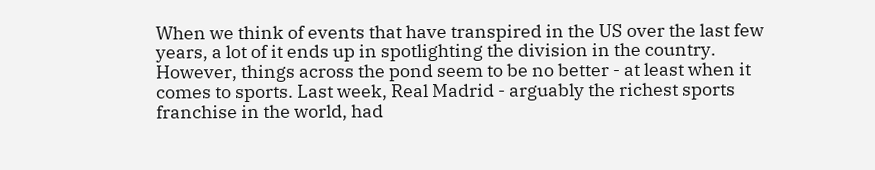When we think of events that have transpired in the US over the last few years, a lot of it ends up in spotlighting the division in the country. However, things across the pond seem to be no better - at least when it comes to sports. Last week, Real Madrid - arguably the richest sports franchise in the world, had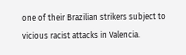one of their Brazilian strikers subject to vicious racist attacks in Valencia.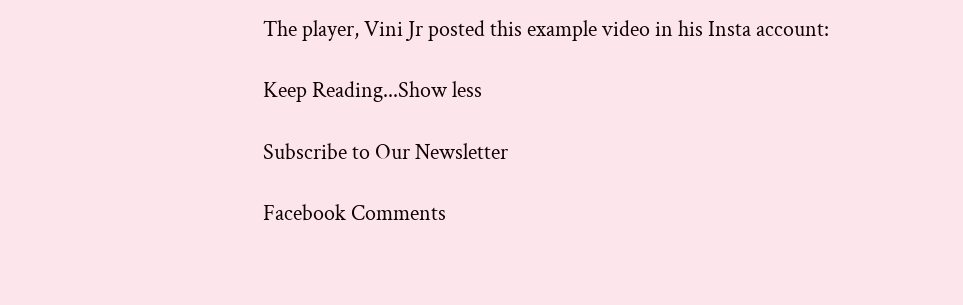The player, Vini Jr posted this example video in his Insta account:

Keep Reading...Show less

Subscribe to Our Newsletter

Facebook Comments